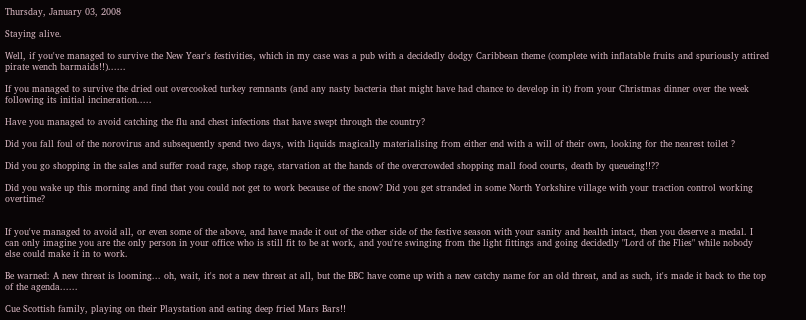Thursday, January 03, 2008

Staying alive.

Well, if you've managed to survive the New Year's festivities, which in my case was a pub with a decidedly dodgy Caribbean theme (complete with inflatable fruits and spuriously attired pirate wench barmaids!!)......

If you managed to survive the dried out overcooked turkey remnants (and any nasty bacteria that might have had chance to develop in it) from your Christmas dinner over the week following its initial incineration.....

Have you managed to avoid catching the flu and chest infections that have swept through the country?

Did you fall foul of the norovirus and subsequently spend two days, with liquids magically materialising from either end with a will of their own, looking for the nearest toilet ?

Did you go shopping in the sales and suffer road rage, shop rage, starvation at the hands of the overcrowded shopping mall food courts, death by queueing!!??

Did you wake up this morning and find that you could not get to work because of the snow? Did you get stranded in some North Yorkshire village with your traction control working overtime?


If you've managed to avoid all, or even some of the above, and have made it out of the other side of the festive season with your sanity and health intact, then you deserve a medal. I can only imagine you are the only person in your office who is still fit to be at work, and you're swinging from the light fittings and going decidedly "Lord of the Flies" while nobody else could make it in to work.

Be warned: A new threat is looming... oh, wait, it's not a new threat at all, but the BBC have come up with a new catchy name for an old threat, and as such, it's made it back to the top of the agenda......

Cue Scottish family, playing on their Playstation and eating deep fried Mars Bars!!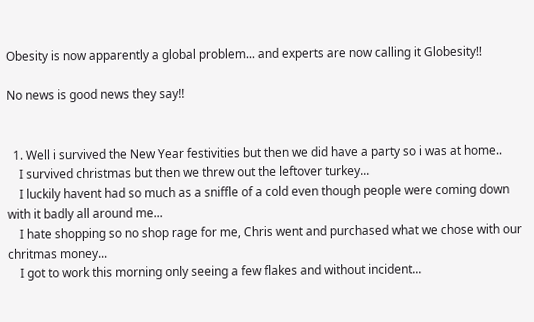Obesity is now apparently a global problem... and experts are now calling it Globesity!!

No news is good news they say!!


  1. Well i survived the New Year festivities but then we did have a party so i was at home..
    I survived christmas but then we threw out the leftover turkey...
    I luckily havent had so much as a sniffle of a cold even though people were coming down with it badly all around me...
    I hate shopping so no shop rage for me, Chris went and purchased what we chose with our chritmas money...
    I got to work this morning only seeing a few flakes and without incident...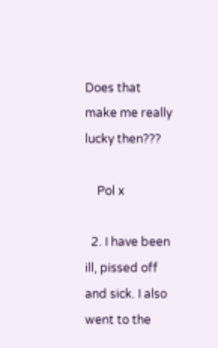Does that make me really lucky then???

    Pol x

  2. I have been ill, pissed off and sick. I also went to the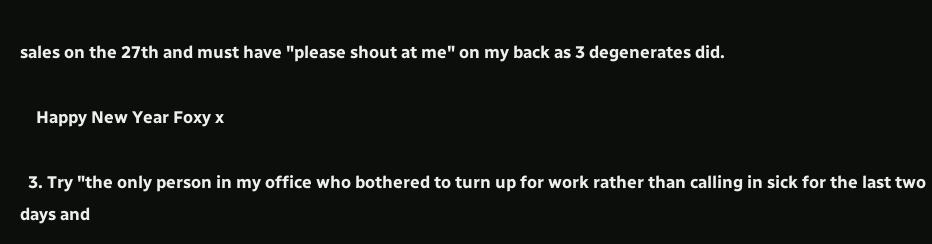sales on the 27th and must have "please shout at me" on my back as 3 degenerates did.

    Happy New Year Foxy x

  3. Try "the only person in my office who bothered to turn up for work rather than calling in sick for the last two days and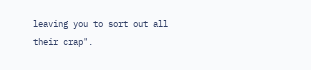leaving you to sort out all their crap".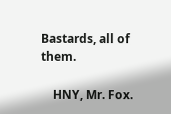Bastards, all of them.

    HNY, Mr. Fox.